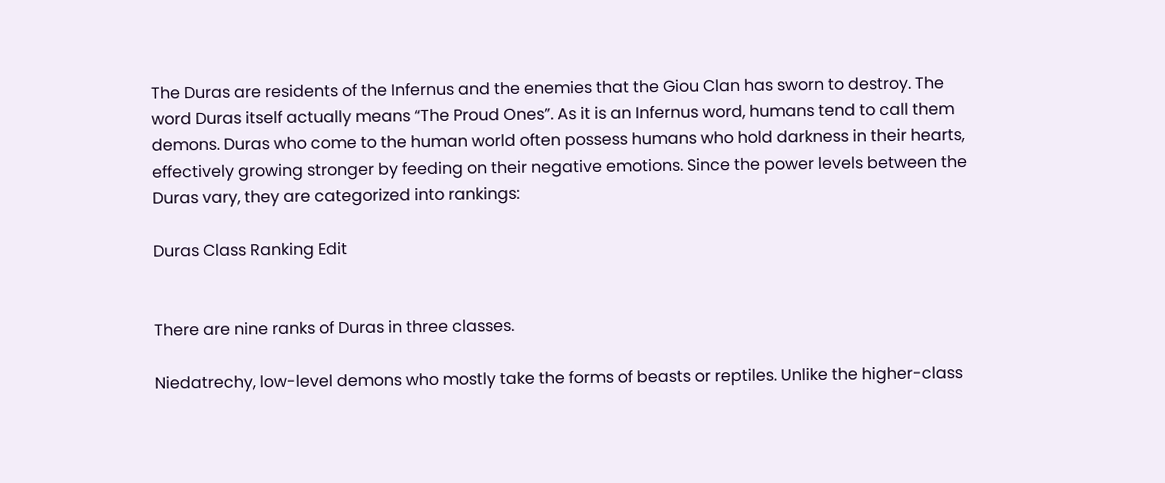The Duras are residents of the Infernus and the enemies that the Giou Clan has sworn to destroy. The word Duras itself actually means “The Proud Ones”. As it is an Infernus word, humans tend to call them demons. Duras who come to the human world often possess humans who hold darkness in their hearts, effectively growing stronger by feeding on their negative emotions. Since the power levels between the Duras vary, they are categorized into rankings:

Duras Class Ranking Edit


There are nine ranks of Duras in three classes.

Niedatrechy, low-level demons who mostly take the forms of beasts or reptiles. Unlike the higher-class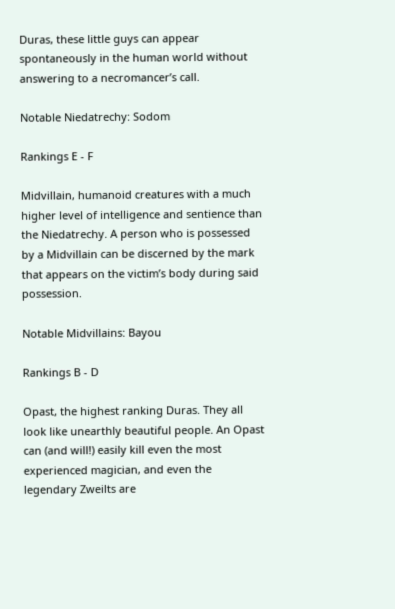Duras, these little guys can appear spontaneously in the human world without answering to a necromancer’s call.

Notable Niedatrechy: Sodom

Rankings E - F

Midvillain, humanoid creatures with a much higher level of intelligence and sentience than the Niedatrechy. A person who is possessed by a Midvillain can be discerned by the mark that appears on the victim’s body during said possession.

Notable Midvillains: Bayou

Rankings B - D

Opast, the highest ranking Duras. They all look like unearthly beautiful people. An Opast can (and will!) easily kill even the most experienced magician, and even the legendary Zweilts are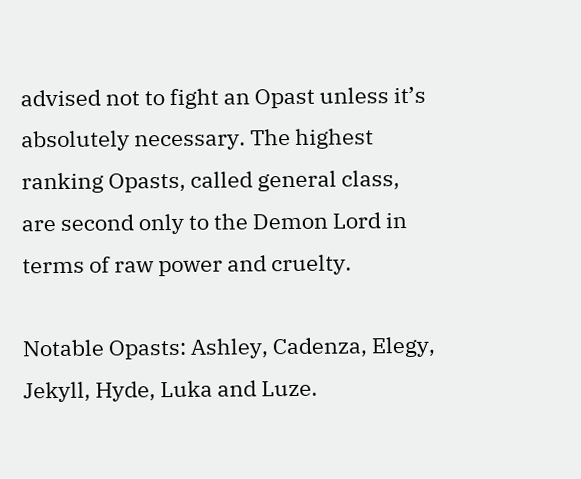advised not to fight an Opast unless it’s absolutely necessary. The highest ranking Opasts, called general class, are second only to the Demon Lord in terms of raw power and cruelty.

Notable Opasts: Ashley, Cadenza, Elegy, Jekyll, Hyde, Luka and Luze.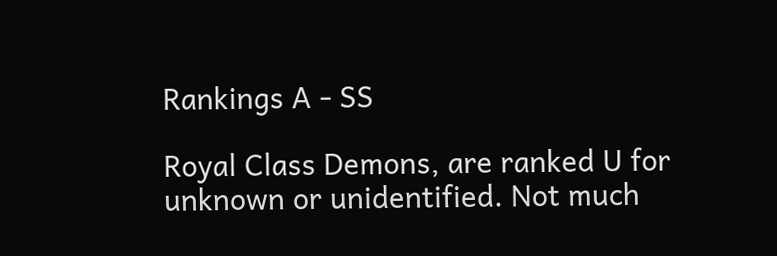Rankings A - SS

Royal Class Demons, are ranked U for unknown or unidentified. Not much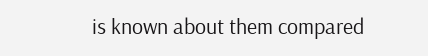is known about them compared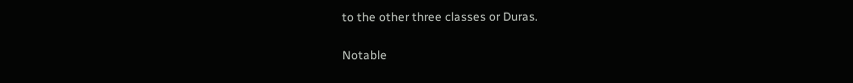to the other three classes or Duras.

Notable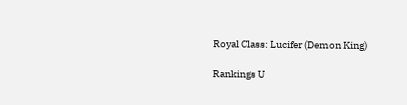Royal Class: Lucifer (Demon King)

Rankings U